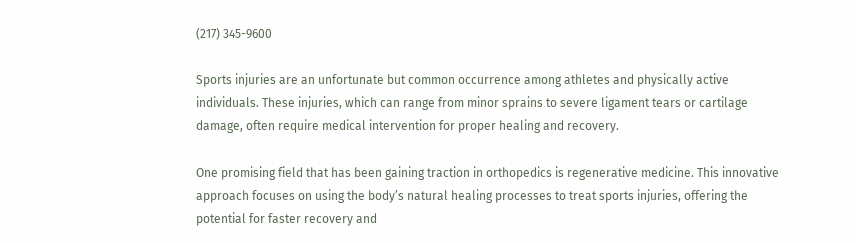(217) 345-9600

Sports injuries are an unfortunate but common occurrence among athletes and physically active individuals. These injuries, which can range from minor sprains to severe ligament tears or cartilage damage, often require medical intervention for proper healing and recovery.

One promising field that has been gaining traction in orthopedics is regenerative medicine. This innovative approach focuses on using the body’s natural healing processes to treat sports injuries, offering the potential for faster recovery and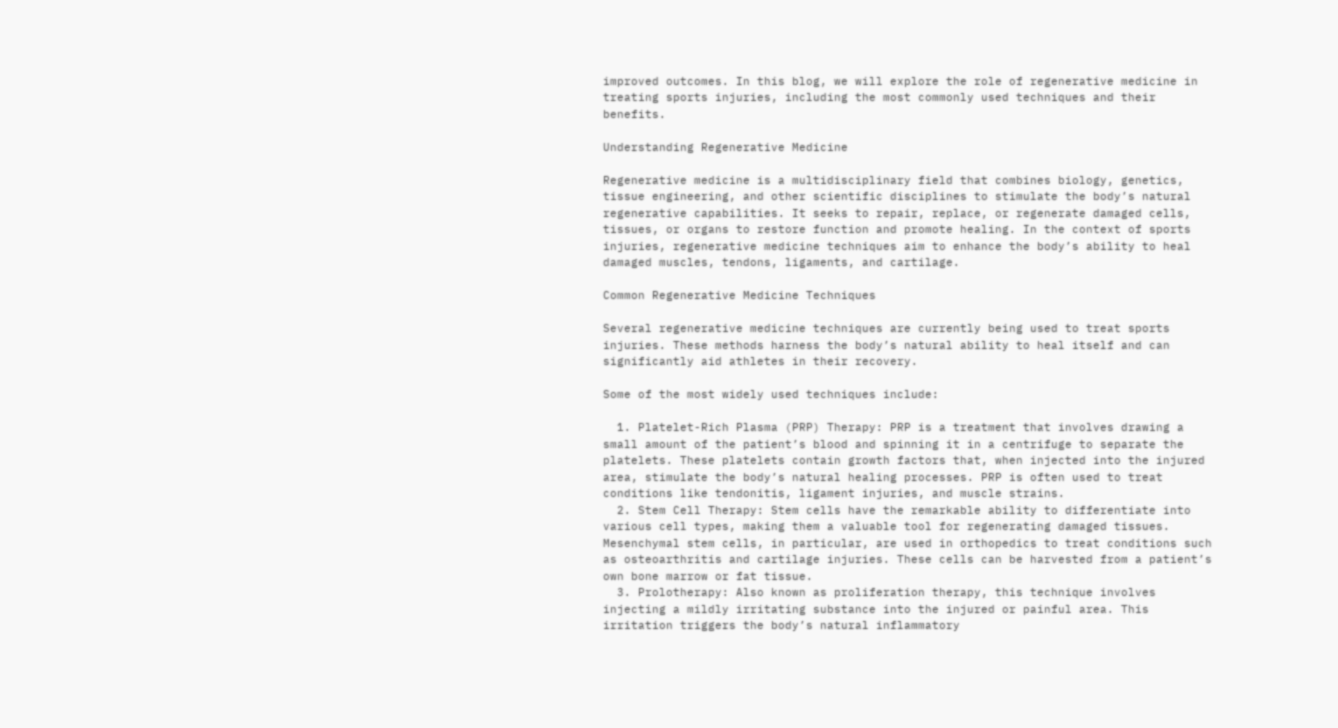improved outcomes. In this blog, we will explore the role of regenerative medicine in treating sports injuries, including the most commonly used techniques and their benefits.

Understanding Regenerative Medicine

Regenerative medicine is a multidisciplinary field that combines biology, genetics, tissue engineering, and other scientific disciplines to stimulate the body’s natural regenerative capabilities. It seeks to repair, replace, or regenerate damaged cells, tissues, or organs to restore function and promote healing. In the context of sports injuries, regenerative medicine techniques aim to enhance the body’s ability to heal damaged muscles, tendons, ligaments, and cartilage.

Common Regenerative Medicine Techniques

Several regenerative medicine techniques are currently being used to treat sports injuries. These methods harness the body’s natural ability to heal itself and can significantly aid athletes in their recovery.

Some of the most widely used techniques include:

  1. Platelet-Rich Plasma (PRP) Therapy: PRP is a treatment that involves drawing a small amount of the patient’s blood and spinning it in a centrifuge to separate the platelets. These platelets contain growth factors that, when injected into the injured area, stimulate the body’s natural healing processes. PRP is often used to treat conditions like tendonitis, ligament injuries, and muscle strains.
  2. Stem Cell Therapy: Stem cells have the remarkable ability to differentiate into various cell types, making them a valuable tool for regenerating damaged tissues. Mesenchymal stem cells, in particular, are used in orthopedics to treat conditions such as osteoarthritis and cartilage injuries. These cells can be harvested from a patient’s own bone marrow or fat tissue.
  3. Prolotherapy: Also known as proliferation therapy, this technique involves injecting a mildly irritating substance into the injured or painful area. This irritation triggers the body’s natural inflammatory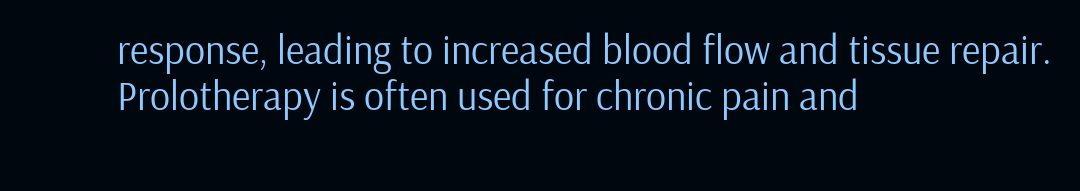response, leading to increased blood flow and tissue repair. Prolotherapy is often used for chronic pain and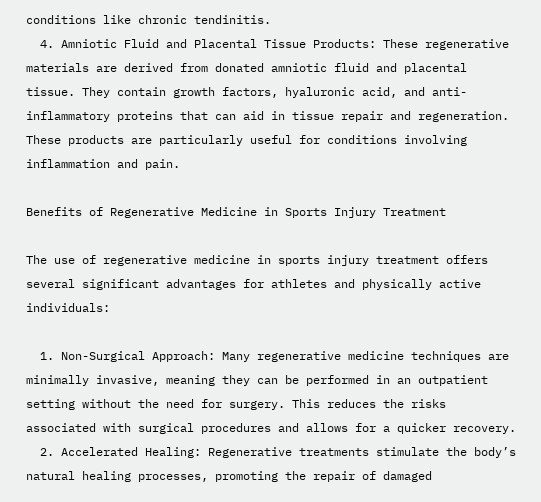conditions like chronic tendinitis.
  4. Amniotic Fluid and Placental Tissue Products: These regenerative materials are derived from donated amniotic fluid and placental tissue. They contain growth factors, hyaluronic acid, and anti-inflammatory proteins that can aid in tissue repair and regeneration. These products are particularly useful for conditions involving inflammation and pain.

Benefits of Regenerative Medicine in Sports Injury Treatment

The use of regenerative medicine in sports injury treatment offers several significant advantages for athletes and physically active individuals:

  1. Non-Surgical Approach: Many regenerative medicine techniques are minimally invasive, meaning they can be performed in an outpatient setting without the need for surgery. This reduces the risks associated with surgical procedures and allows for a quicker recovery.
  2. Accelerated Healing: Regenerative treatments stimulate the body’s natural healing processes, promoting the repair of damaged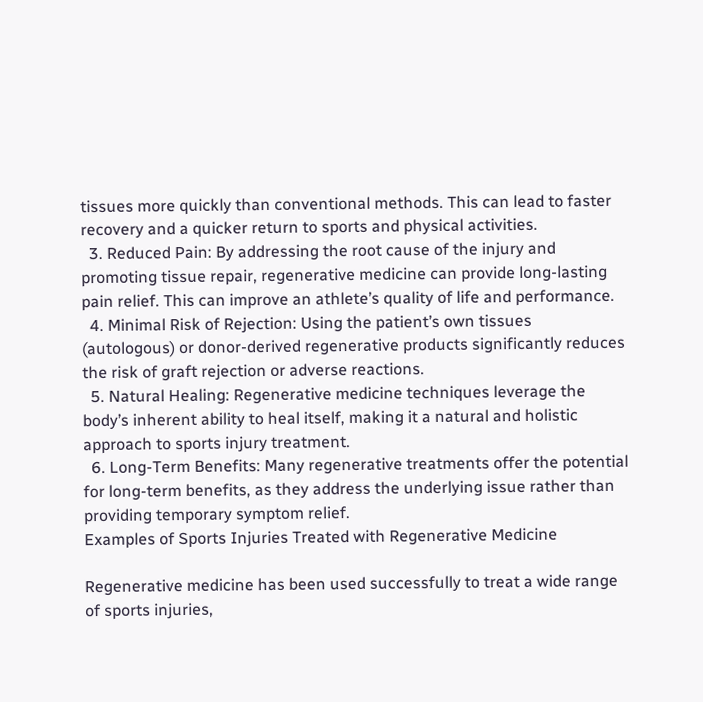tissues more quickly than conventional methods. This can lead to faster recovery and a quicker return to sports and physical activities.
  3. Reduced Pain: By addressing the root cause of the injury and promoting tissue repair, regenerative medicine can provide long-lasting pain relief. This can improve an athlete’s quality of life and performance.
  4. Minimal Risk of Rejection: Using the patient’s own tissues (autologous) or donor-derived regenerative products significantly reduces the risk of graft rejection or adverse reactions.
  5. Natural Healing: Regenerative medicine techniques leverage the body’s inherent ability to heal itself, making it a natural and holistic approach to sports injury treatment.
  6. Long-Term Benefits: Many regenerative treatments offer the potential for long-term benefits, as they address the underlying issue rather than providing temporary symptom relief.
Examples of Sports Injuries Treated with Regenerative Medicine

Regenerative medicine has been used successfully to treat a wide range of sports injuries,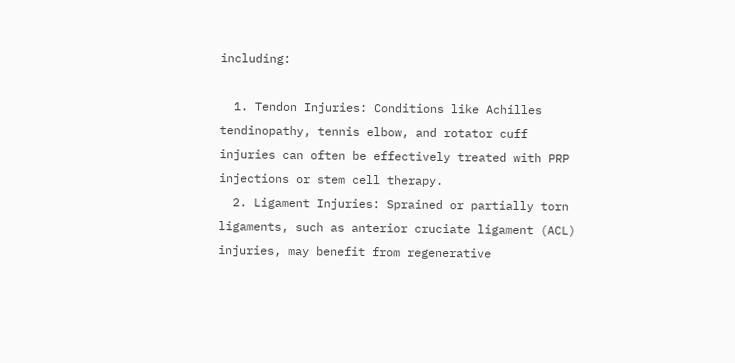including:

  1. Tendon Injuries: Conditions like Achilles tendinopathy, tennis elbow, and rotator cuff injuries can often be effectively treated with PRP injections or stem cell therapy.
  2. Ligament Injuries: Sprained or partially torn ligaments, such as anterior cruciate ligament (ACL) injuries, may benefit from regenerative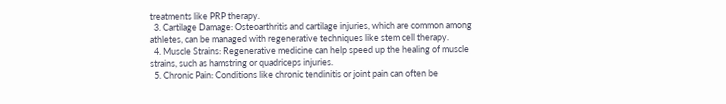treatments like PRP therapy.
  3. Cartilage Damage: Osteoarthritis and cartilage injuries, which are common among athletes, can be managed with regenerative techniques like stem cell therapy.
  4. Muscle Strains: Regenerative medicine can help speed up the healing of muscle strains, such as hamstring or quadriceps injuries.
  5. Chronic Pain: Conditions like chronic tendinitis or joint pain can often be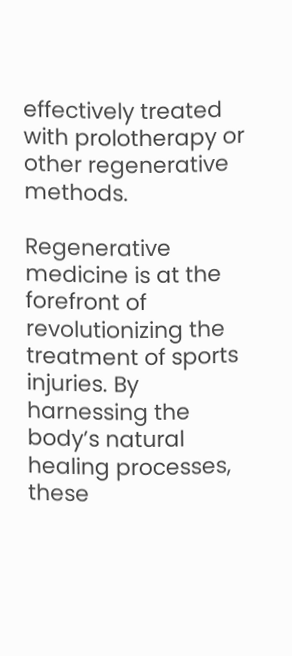effectively treated with prolotherapy or other regenerative methods.

Regenerative medicine is at the forefront of revolutionizing the treatment of sports injuries. By harnessing the body’s natural healing processes, these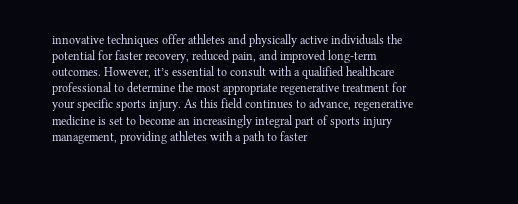innovative techniques offer athletes and physically active individuals the potential for faster recovery, reduced pain, and improved long-term outcomes. However, it’s essential to consult with a qualified healthcare professional to determine the most appropriate regenerative treatment for your specific sports injury. As this field continues to advance, regenerative medicine is set to become an increasingly integral part of sports injury management, providing athletes with a path to faster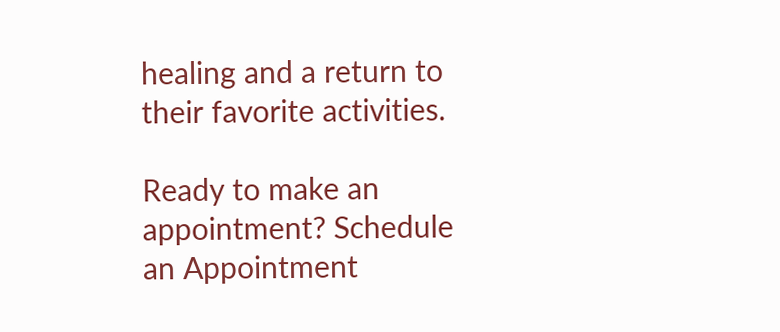healing and a return to their favorite activities.

Ready to make an appointment? Schedule an Appointment